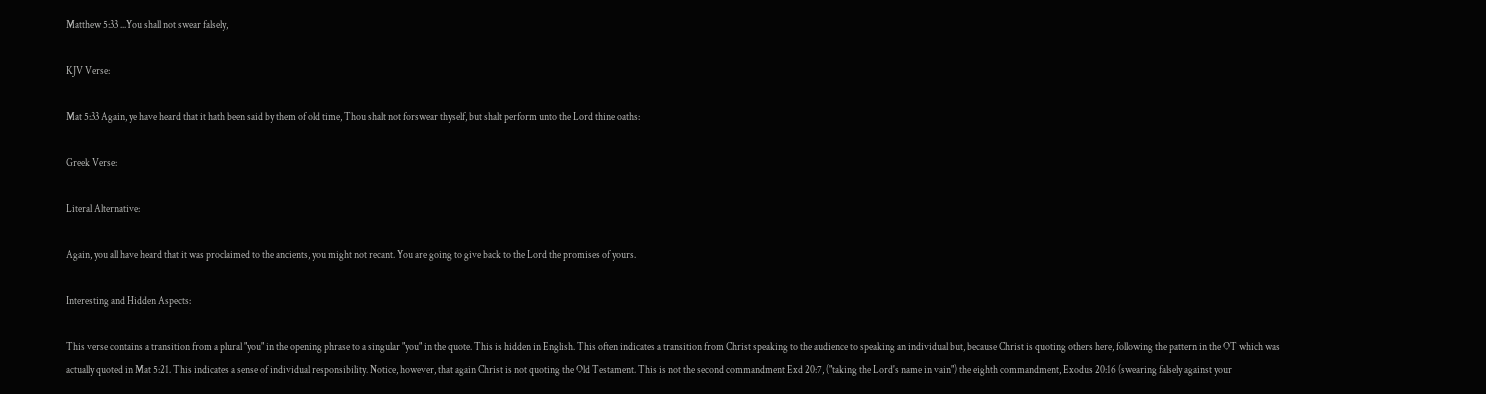Matthew 5:33 ...You shall not swear falsely,

KJV Verse:

Mat 5:33 Again, ye have heard that it hath been said by them of old time, Thou shalt not forswear thyself, but shalt perform unto the Lord thine oaths:

Greek Verse:

Literal Alternative:

Again, you all have heard that it was proclaimed to the ancients, you might not recant. You are going to give back to the Lord the promises of yours.

Interesting and Hidden Aspects:

This verse contains a transition from a plural "you" in the opening phrase to a singular "you" in the quote. This is hidden in English. This often indicates a transition from Christ speaking to the audience to speaking an individual but, because Christ is quoting others here, following the pattern in the OT which was actually quoted in Mat 5:21. This indicates a sense of individual responsibility. Notice, however, that again Christ is not quoting the Old Testament. This is not the second commandment Exd 20:7, ("taking the Lord's name in vain") the eighth commandment, Exodus 20:16 (swearing falsely against your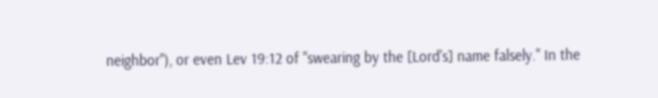neighbor"), or even Lev 19:12 of "swearing by the [Lord's] name falsely." In the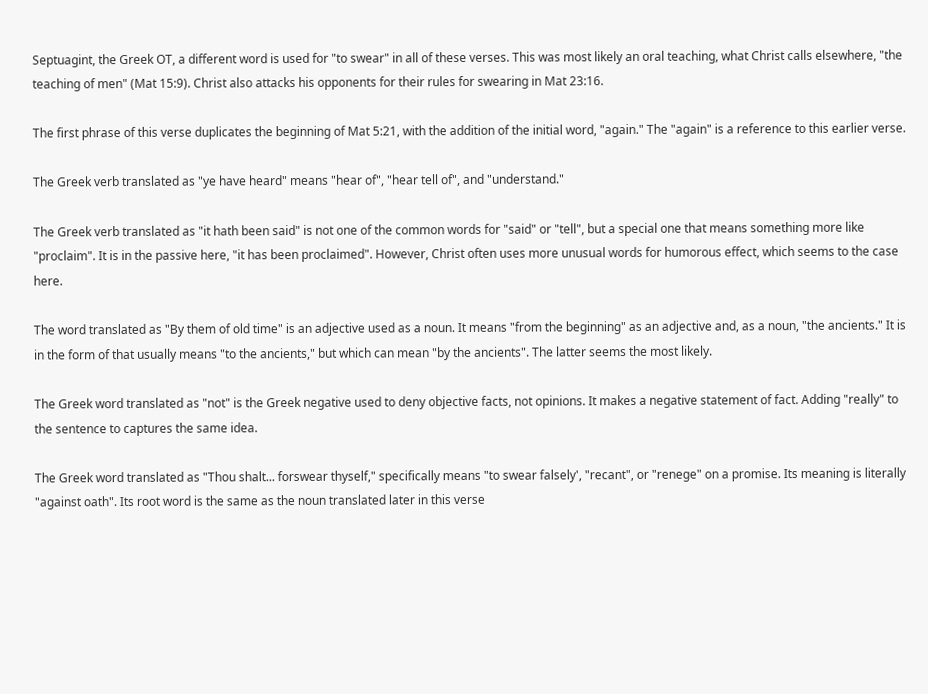Septuagint, the Greek OT, a different word is used for "to swear" in all of these verses. This was most likely an oral teaching, what Christ calls elsewhere, "the teaching of men" (Mat 15:9). Christ also attacks his opponents for their rules for swearing in Mat 23:16.

The first phrase of this verse duplicates the beginning of Mat 5:21, with the addition of the initial word, "again." The "again" is a reference to this earlier verse.

The Greek verb translated as "ye have heard" means "hear of", "hear tell of", and "understand."

The Greek verb translated as "it hath been said" is not one of the common words for "said" or "tell", but a special one that means something more like "proclaim". It is in the passive here, "it has been proclaimed". However, Christ often uses more unusual words for humorous effect, which seems to the case here.

The word translated as "By them of old time" is an adjective used as a noun. It means "from the beginning" as an adjective and, as a noun, "the ancients." It is in the form of that usually means "to the ancients," but which can mean "by the ancients". The latter seems the most likely.

The Greek word translated as "not" is the Greek negative used to deny objective facts, not opinions. It makes a negative statement of fact. Adding "really" to the sentence to captures the same idea.

The Greek word translated as "Thou shalt... forswear thyself," specifically means "to swear falsely', "recant", or "renege" on a promise. Its meaning is literally "against oath". Its root word is the same as the noun translated later in this verse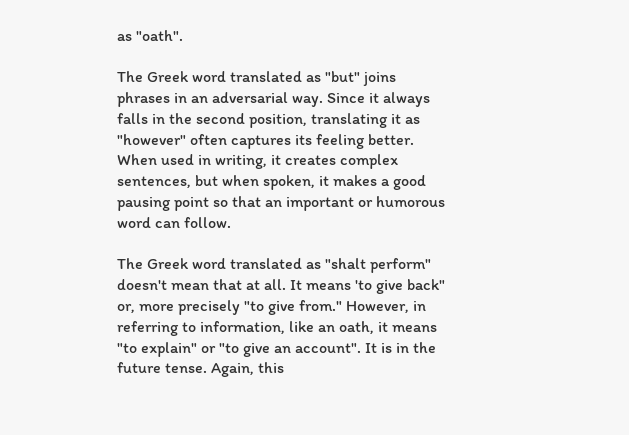as "oath".

The Greek word translated as "but" joins phrases in an adversarial way. Since it always falls in the second position, translating it as "however" often captures its feeling better. When used in writing, it creates complex sentences, but when spoken, it makes a good pausing point so that an important or humorous word can follow.

The Greek word translated as "shalt perform" doesn't mean that at all. It means 'to give back" or, more precisely "to give from." However, in referring to information, like an oath, it means "to explain" or "to give an account". It is in the future tense. Again, this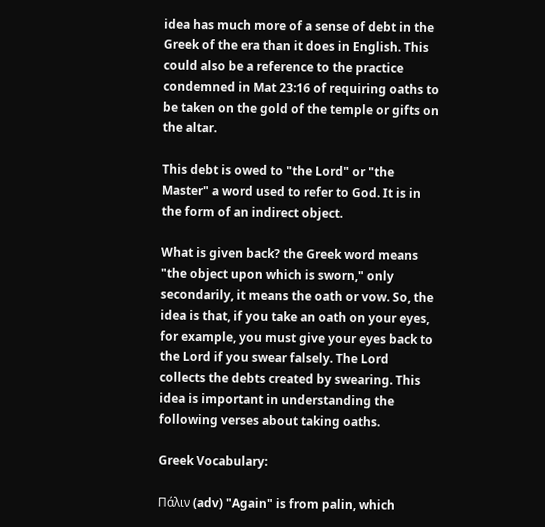idea has much more of a sense of debt in the Greek of the era than it does in English. This could also be a reference to the practice condemned in Mat 23:16 of requiring oaths to be taken on the gold of the temple or gifts on the altar.

This debt is owed to "the Lord" or "the Master" a word used to refer to God. It is in the form of an indirect object.

What is given back? the Greek word means "the object upon which is sworn," only secondarily, it means the oath or vow. So, the idea is that, if you take an oath on your eyes, for example, you must give your eyes back to the Lord if you swear falsely. The Lord collects the debts created by swearing. This idea is important in understanding the following verses about taking oaths.

Greek Vocabulary:

Πάλιν (adv) "Again" is from palin, which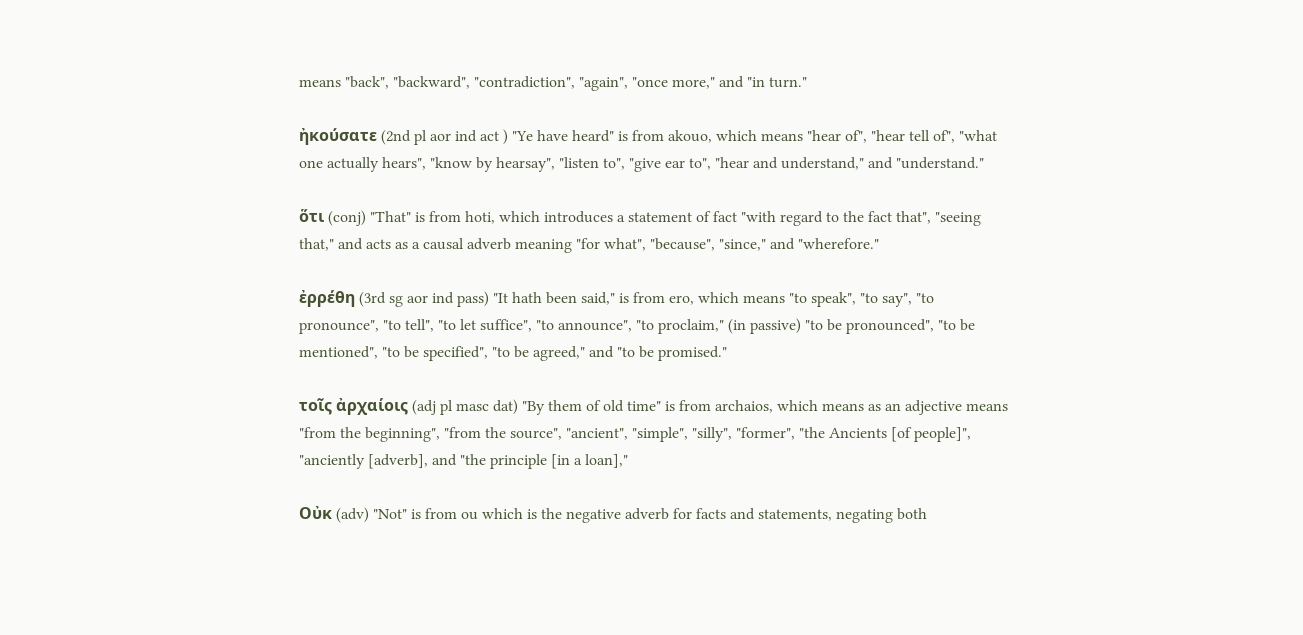means "back", "backward", "contradiction", "again", "once more," and "in turn."

ἠκούσατε (2nd pl aor ind act ) "Ye have heard" is from akouo, which means "hear of", "hear tell of", "what one actually hears", "know by hearsay", "listen to", "give ear to", "hear and understand," and "understand."

ὅτι (conj) "That" is from hoti, which introduces a statement of fact "with regard to the fact that", "seeing that," and acts as a causal adverb meaning "for what", "because", "since," and "wherefore."

ἐρρέθη (3rd sg aor ind pass) "It hath been said," is from ero, which means "to speak", "to say", "to pronounce", "to tell", "to let suffice", "to announce", "to proclaim," (in passive) "to be pronounced", "to be mentioned", "to be specified", "to be agreed," and "to be promised."

τοῖς ἀρχαίοις (adj pl masc dat) "By them of old time" is from archaios, which means as an adjective means "from the beginning", "from the source", "ancient", "simple", "silly", "former", "the Ancients [of people]", "anciently [adverb], and "the principle [in a loan],"

Οὐκ (adv) "Not" is from ou which is the negative adverb for facts and statements, negating both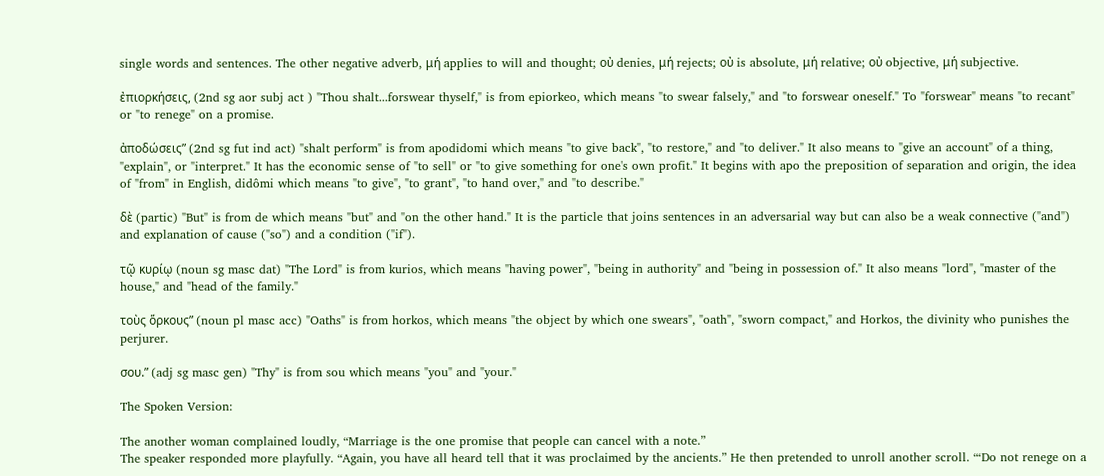single words and sentences. The other negative adverb, μή applies to will and thought; οὐ denies, μή rejects; οὐ is absolute, μή relative; οὐ objective, μή subjective.

ἐπιορκήσεις, (2nd sg aor subj act ) "Thou shalt...forswear thyself," is from epiorkeo, which means "to swear falsely," and "to forswear oneself." To "forswear" means "to recant" or "to renege" on a promise.

ἀποδώσεις” (2nd sg fut ind act) "shalt perform" is from apodidomi which means "to give back", "to restore," and "to deliver." It also means to "give an account" of a thing, "explain", or "interpret." It has the economic sense of "to sell" or "to give something for one's own profit." It begins with apo the preposition of separation and origin, the idea of "from" in English, didômi which means "to give", "to grant", "to hand over," and "to describe."

δὲ (partic) "But" is from de which means "but" and "on the other hand." It is the particle that joins sentences in an adversarial way but can also be a weak connective ("and") and explanation of cause ("so") and a condition ("if").

τῷ κυρίῳ (noun sg masc dat) "The Lord" is from kurios, which means "having power", "being in authority" and "being in possession of." It also means "lord", "master of the house," and "head of the family."

τοὺς ὅρκους” (noun pl masc acc) "Oaths" is from horkos, which means "the object by which one swears", "oath", "sworn compact," and Horkos, the divinity who punishes the perjurer.

σου.” (adj sg masc gen) "Thy" is from sou which means "you" and "your."

The Spoken Version:

The another woman complained loudly, “Marriage is the one promise that people can cancel with a note.”
The speaker responded more playfully. “Again, you have all heard tell that it was proclaimed by the ancients.” He then pretended to unroll another scroll. “‘Do not renege on a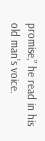promise,” he read in his old man’s voice.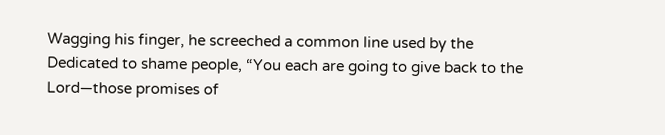Wagging his finger, he screeched a common line used by the Dedicated to shame people, “You each are going to give back to the Lord—those promises of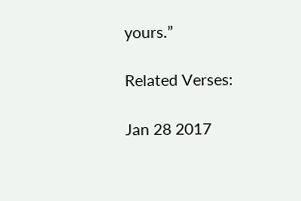yours.”

Related Verses:

Jan 28 2017